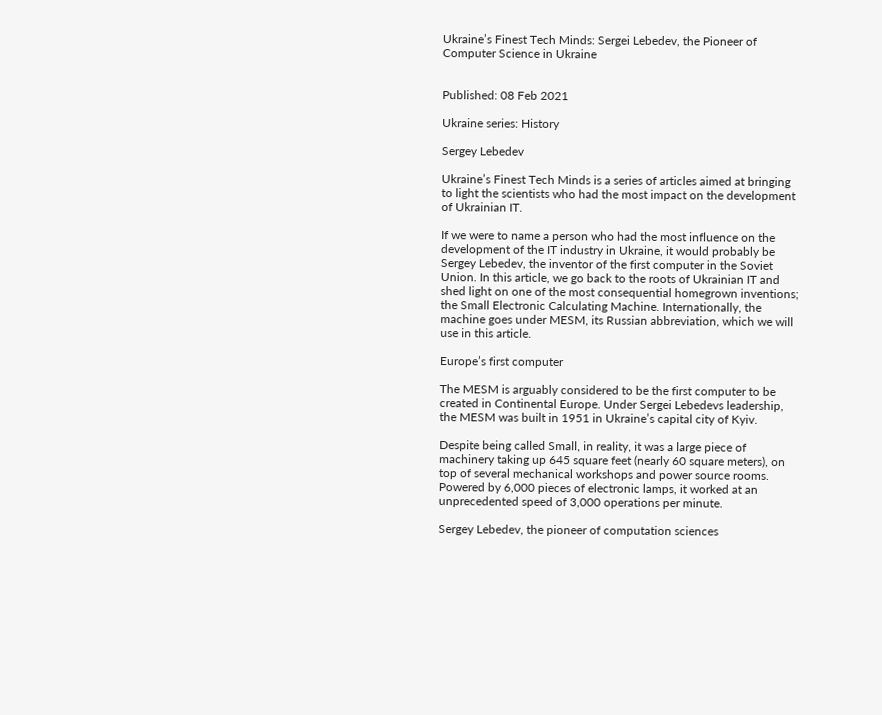Ukraine’s Finest Tech Minds: Sergei Lebedev, the Pioneer of Computer Science in Ukraine


Published: 08 Feb 2021

Ukraine series: History

Sergey Lebedev

Ukraine’s Finest Tech Minds is a series of articles aimed at bringing to light the scientists who had the most impact on the development of Ukrainian IT.

If we were to name a person who had the most influence on the development of the IT industry in Ukraine, it would probably be Sergey Lebedev, the inventor of the first computer in the Soviet Union. In this article, we go back to the roots of Ukrainian IT and shed light on one of the most consequential homegrown inventions; the Small Electronic Calculating Machine. Internationally, the machine goes under MESM, its Russian abbreviation, which we will use in this article.

Europe’s first computer

The MESM is arguably considered to be the first computer to be created in Continental Europe. Under Sergei Lebedevs leadership, the MESM was built in 1951 in Ukraine’s capital city of Kyiv.

Despite being called Small, in reality, it was a large piece of machinery taking up 645 square feet (nearly 60 square meters), on top of several mechanical workshops and power source rooms. Powered by 6,000 pieces of electronic lamps, it worked at an unprecedented speed of 3,000 operations per minute.

Sergey Lebedev, the pioneer of computation sciences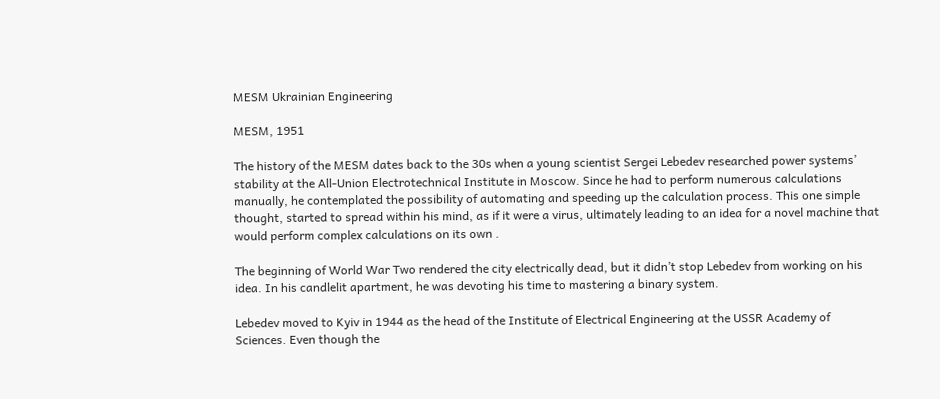MESM Ukrainian Engineering

MESM, 1951

The history of the MESM dates back to the 30s when a young scientist Sergei Lebedev researched power systems’ stability at the All-Union Electrotechnical Institute in Moscow. Since he had to perform numerous calculations manually, he contemplated the possibility of automating and speeding up the calculation process. This one simple thought, started to spread within his mind, as if it were a virus, ultimately leading to an idea for a novel machine that would perform complex calculations on its own .

The beginning of World War Two rendered the city electrically dead, but it didn’t stop Lebedev from working on his idea. In his candlelit apartment, he was devoting his time to mastering a binary system.

Lebedev moved to Kyiv in 1944 as the head of the Institute of Electrical Engineering at the USSR Academy of Sciences. Even though the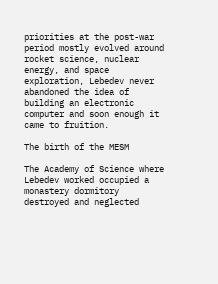priorities at the post-war period mostly evolved around rocket science, nuclear energy, and space exploration, Lebedev never abandoned the idea of building an electronic computer and soon enough it came to fruition.

The birth of the MESM

The Academy of Science where Lebedev worked occupied a monastery dormitory destroyed and neglected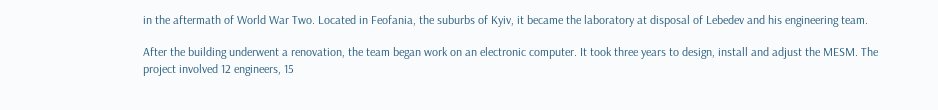in the aftermath of World War Two. Located in Feofania, the suburbs of Kyiv, it became the laboratory at disposal of Lebedev and his engineering team.

After the building underwent a renovation, the team began work on an electronic computer. It took three years to design, install and adjust the MESM. The project involved 12 engineers, 15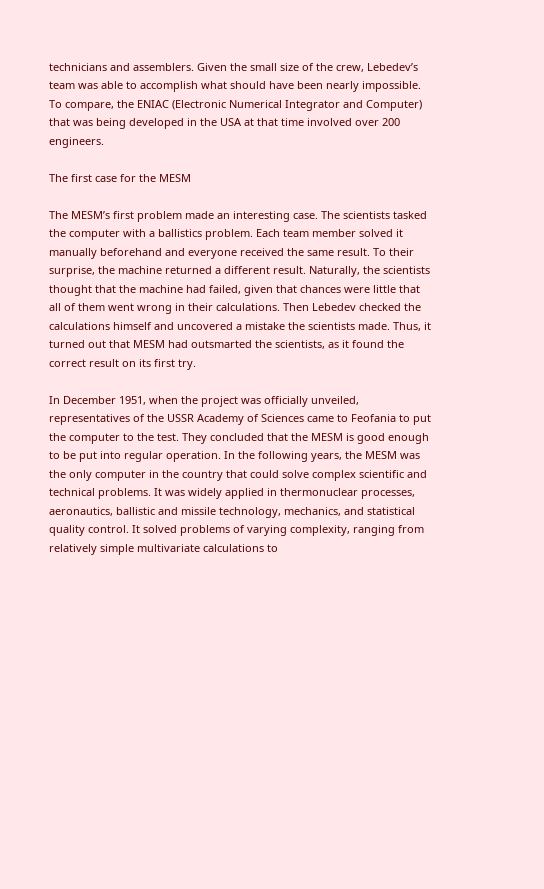technicians and assemblers. Given the small size of the crew, Lebedev’s team was able to accomplish what should have been nearly impossible. To compare, the ENIAC (Electronic Numerical Integrator and Computer) that was being developed in the USA at that time involved over 200 engineers.

The first case for the MESM

The MESM’s first problem made an interesting case. The scientists tasked the computer with a ballistics problem. Each team member solved it manually beforehand and everyone received the same result. To their surprise, the machine returned a different result. Naturally, the scientists thought that the machine had failed, given that chances were little that all of them went wrong in their calculations. Then Lebedev checked the calculations himself and uncovered a mistake the scientists made. Thus, it turned out that MESM had outsmarted the scientists, as it found the correct result on its first try.

In December 1951, when the project was officially unveiled, representatives of the USSR Academy of Sciences came to Feofania to put the computer to the test. They concluded that the MESM is good enough to be put into regular operation. In the following years, the MESM was the only computer in the country that could solve complex scientific and technical problems. It was widely applied in thermonuclear processes, aeronautics, ballistic and missile technology, mechanics, and statistical quality control. It solved problems of varying complexity, ranging from relatively simple multivariate calculations to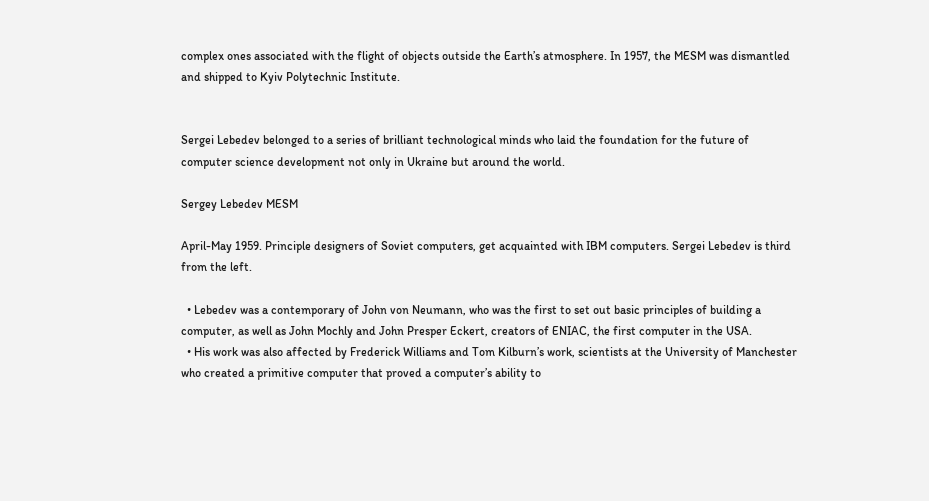complex ones associated with the flight of objects outside the Earth’s atmosphere. In 1957, the MESM was dismantled and shipped to Kyiv Polytechnic Institute.


Sergei Lebedev belonged to a series of brilliant technological minds who laid the foundation for the future of  computer science development not only in Ukraine but around the world.

Sergey Lebedev MESM

April-May 1959. Principle designers of Soviet computers, get acquainted with IBM computers. Sergei Lebedev is third from the left.

  • Lebedev was a contemporary of John von Neumann, who was the first to set out basic principles of building a computer, as well as John Mochly and John Presper Eckert, creators of ENIAC, the first computer in the USA.
  • His work was also affected by Frederick Williams and Tom Kilburn’s work, scientists at the University of Manchester who created a primitive computer that proved a computer’s ability to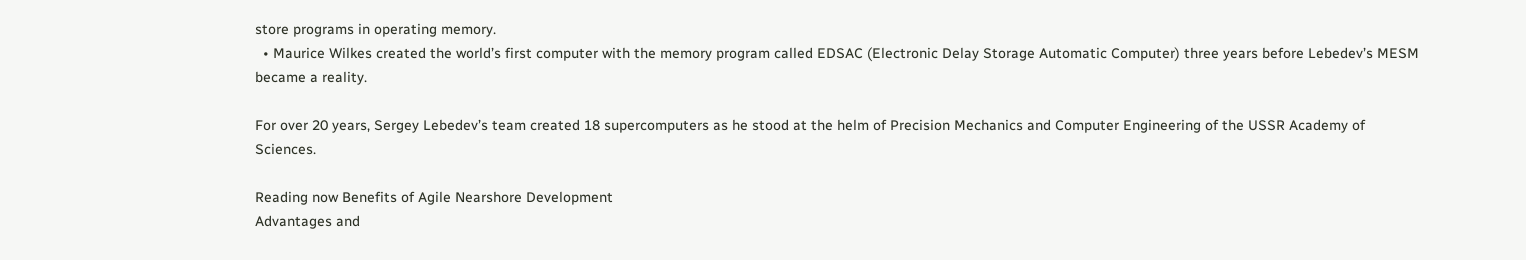store programs in operating memory.
  • Maurice Wilkes created the world’s first computer with the memory program called EDSAC (Electronic Delay Storage Automatic Computer) three years before Lebedev’s MESM became a reality.

For over 20 years, Sergey Lebedev’s team created 18 supercomputers as he stood at the helm of Precision Mechanics and Computer Engineering of the USSR Academy of Sciences.

Reading now Benefits of Agile Nearshore Development
Advantages and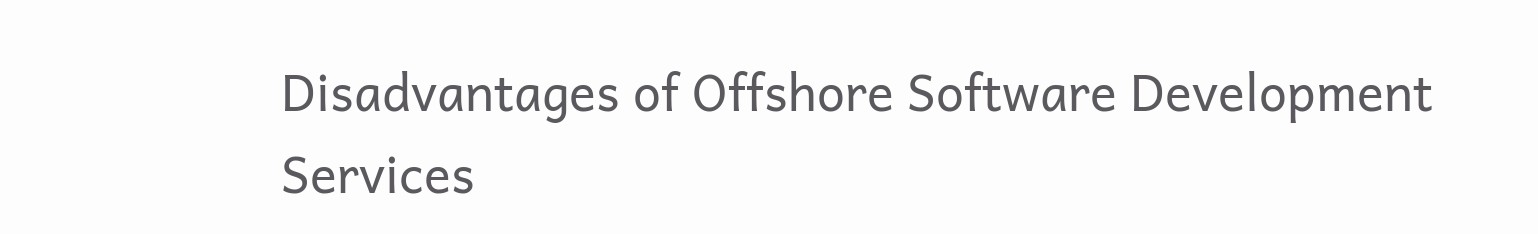Disadvantages of Offshore Software Development Services